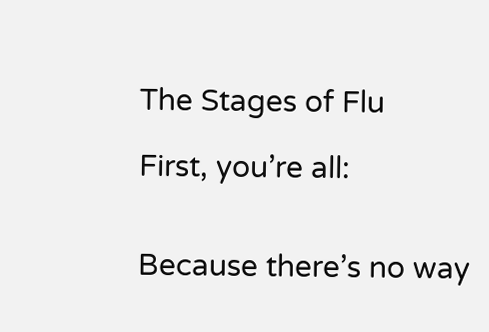The Stages of Flu

First, you’re all:


Because there’s no way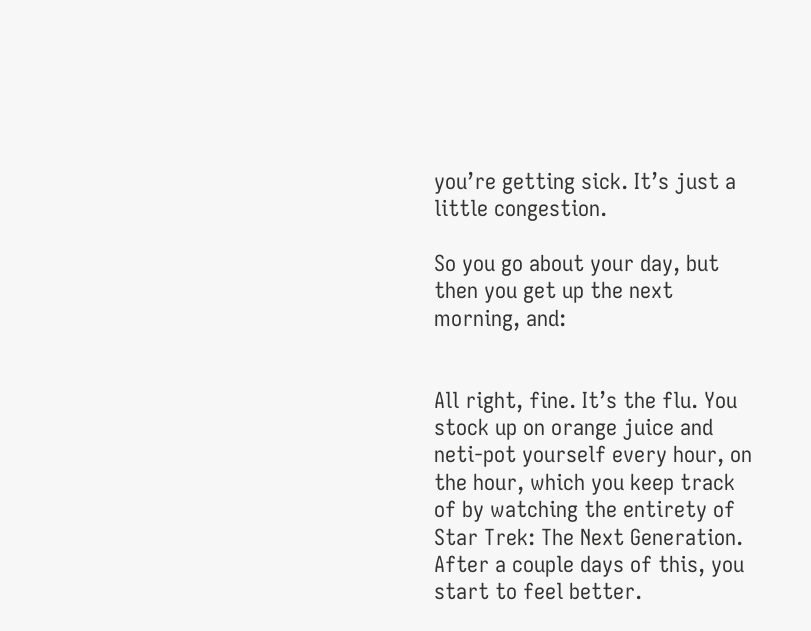you’re getting sick. It’s just a little congestion.

So you go about your day, but then you get up the next morning, and:


All right, fine. It’s the flu. You stock up on orange juice and neti-pot yourself every hour, on the hour, which you keep track of by watching the entirety of Star Trek: The Next Generation. After a couple days of this, you start to feel better.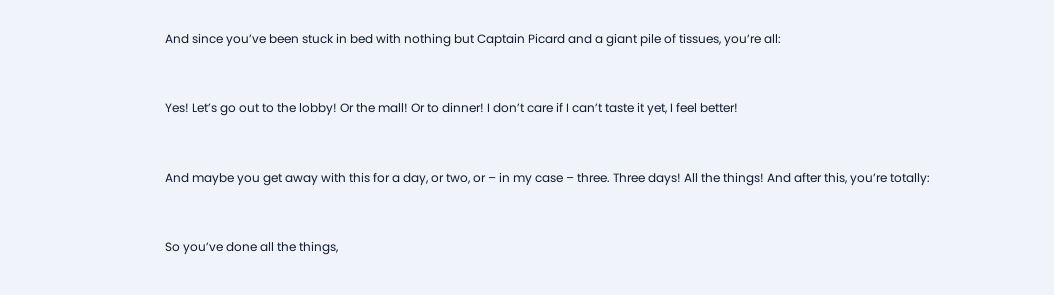And since you’ve been stuck in bed with nothing but Captain Picard and a giant pile of tissues, you’re all:


Yes! Let’s go out to the lobby! Or the mall! Or to dinner! I don’t care if I can’t taste it yet, I feel better!


And maybe you get away with this for a day, or two, or – in my case – three. Three days! All the things! And after this, you’re totally:


So you’ve done all the things,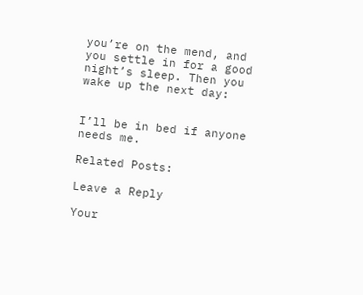you’re on the mend, and you settle in for a good night’s sleep. Then you wake up the next day:


I’ll be in bed if anyone needs me.

Related Posts:

Leave a Reply

Your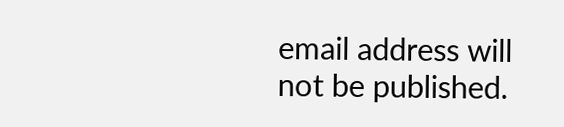email address will not be published.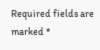Required fields are marked *